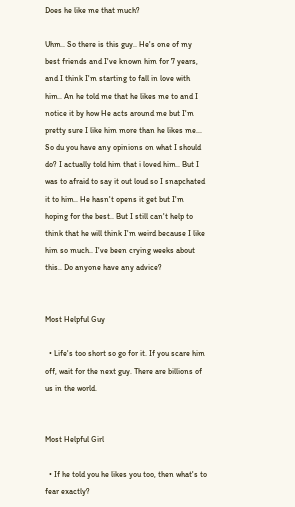Does he like me that much?

Uhm.. So there is this guy.. He's one of my best friends and I've known him for 7 years, and I think I'm starting to fall in love with him.. An he told me that he likes me to and I notice it by how He acts around me but I'm pretty sure I like him more than he likes me... So du you have any opinions on what I should do? I actually told him that i loved him.. But I was to afraid to say it out loud so I snapchated it to him.. He hasn't opens it get but I'm hoping for the best.. But I still can't help to think that he will think I'm weird because I like him so much.. I've been crying weeks about this.. Do anyone have any advice?


Most Helpful Guy

  • Life's too short so go for it. If you scare him off, wait for the next guy. There are billions of us in the world.


Most Helpful Girl

  • If he told you he likes you too, then what's to fear exactly?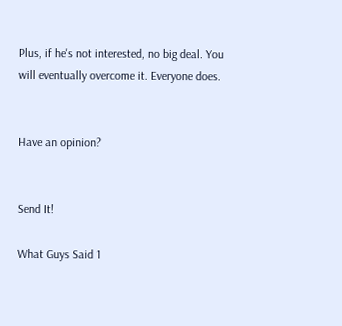Plus, if he's not interested, no big deal. You will eventually overcome it. Everyone does.


Have an opinion?


Send It!

What Guys Said 1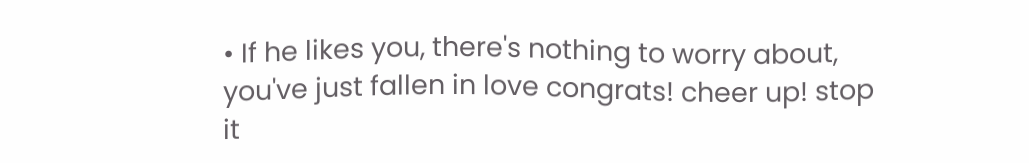• If he likes you, there's nothing to worry about, you've just fallen in love congrats! cheer up! stop it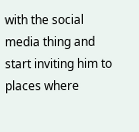with the social media thing and start inviting him to places where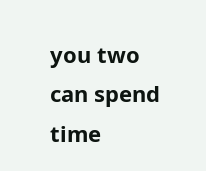you two can spend time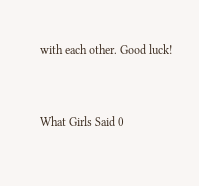with each other. Good luck!


What Girls Said 0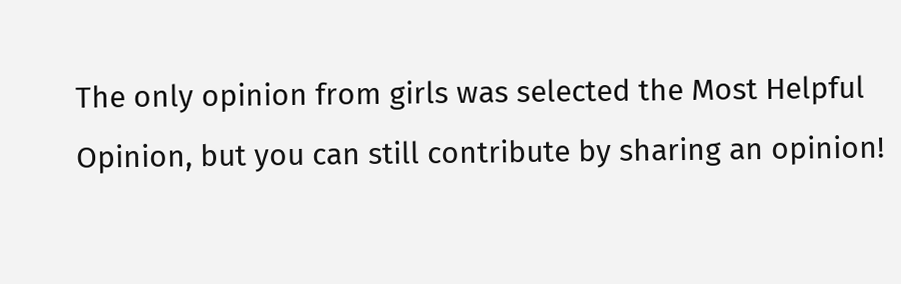The only opinion from girls was selected the Most Helpful Opinion, but you can still contribute by sharing an opinion!